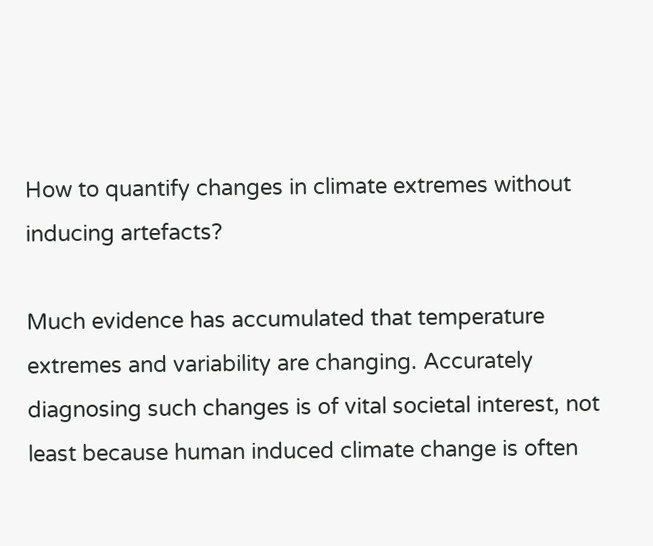How to quantify changes in climate extremes without inducing artefacts?

Much evidence has accumulated that temperature extremes and variability are changing. Accurately diagnosing such changes is of vital societal interest, not least because human induced climate change is often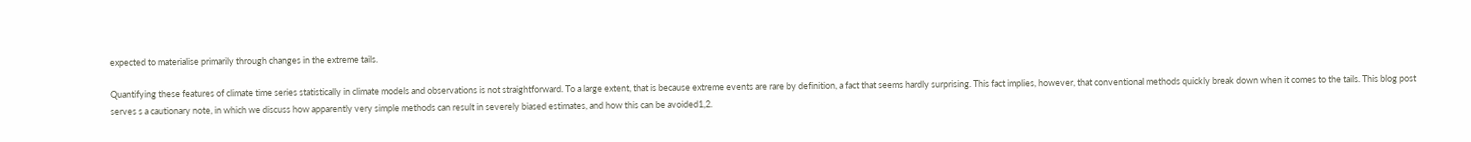expected to materialise primarily through changes in the extreme tails.

Quantifying these features of climate time series statistically in climate models and observations is not straightforward. To a large extent, that is because extreme events are rare by definition, a fact that seems hardly surprising. This fact implies, however, that conventional methods quickly break down when it comes to the tails. This blog post serves s a cautionary note, in which we discuss how apparently very simple methods can result in severely biased estimates, and how this can be avoided1,2.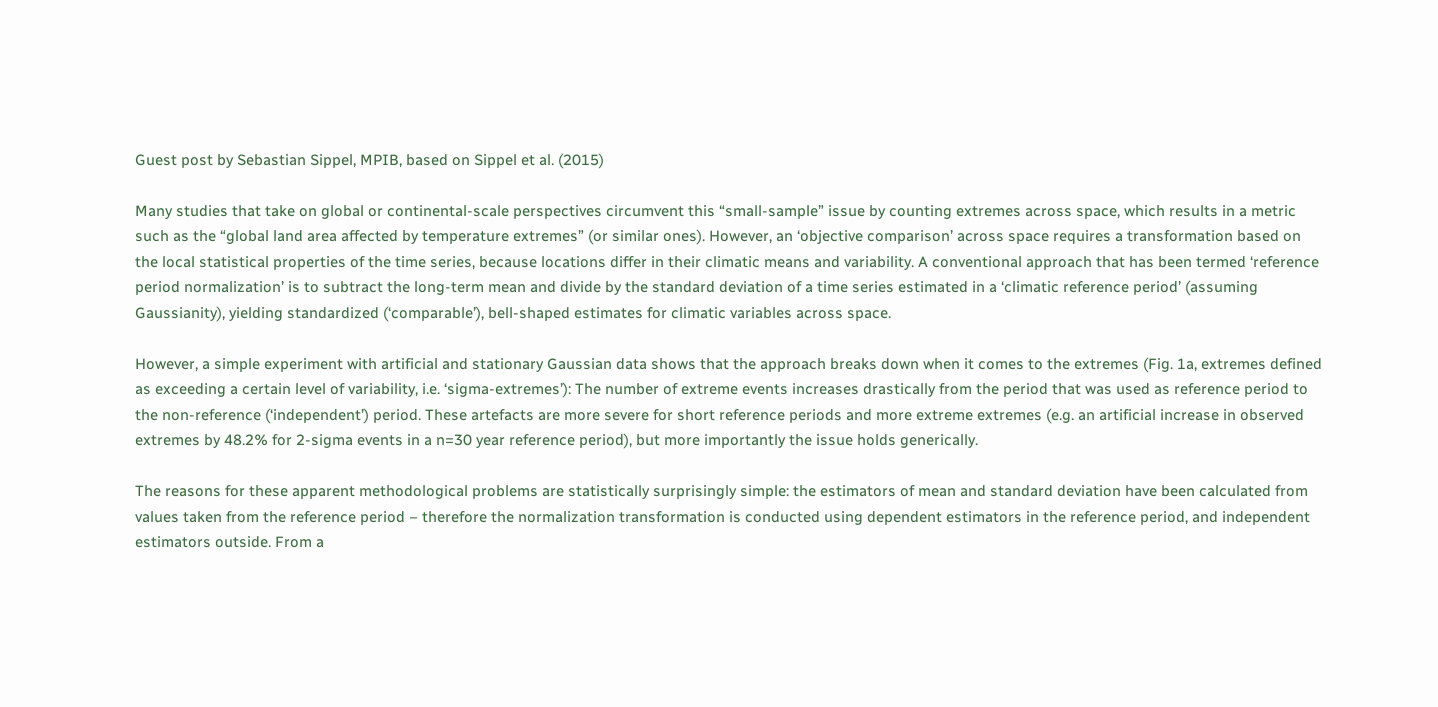Guest post by Sebastian Sippel, MPIB, based on Sippel et al. (2015)

Many studies that take on global or continental-scale perspectives circumvent this “small-sample” issue by counting extremes across space, which results in a metric such as the “global land area affected by temperature extremes” (or similar ones). However, an ‘objective comparison’ across space requires a transformation based on the local statistical properties of the time series, because locations differ in their climatic means and variability. A conventional approach that has been termed ‘reference period normalization’ is to subtract the long-term mean and divide by the standard deviation of a time series estimated in a ‘climatic reference period’ (assuming Gaussianity), yielding standardized (‘comparable’), bell-shaped estimates for climatic variables across space.

However, a simple experiment with artificial and stationary Gaussian data shows that the approach breaks down when it comes to the extremes (Fig. 1a, extremes defined as exceeding a certain level of variability, i.e. ‘sigma-extremes’): The number of extreme events increases drastically from the period that was used as reference period to the non-reference (‘independent’) period. These artefacts are more severe for short reference periods and more extreme extremes (e.g. an artificial increase in observed extremes by 48.2% for 2-sigma events in a n=30 year reference period), but more importantly the issue holds generically.

The reasons for these apparent methodological problems are statistically surprisingly simple: the estimators of mean and standard deviation have been calculated from values taken from the reference period – therefore the normalization transformation is conducted using dependent estimators in the reference period, and independent estimators outside. From a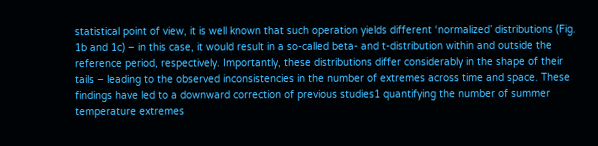statistical point of view, it is well known that such operation yields different ‘normalized’ distributions (Fig. 1b and 1c) – in this case, it would result in a so-called beta- and t-distribution within and outside the reference period, respectively. Importantly, these distributions differ considerably in the shape of their tails – leading to the observed inconsistencies in the number of extremes across time and space. These findings have led to a downward correction of previous studies1 quantifying the number of summer temperature extremes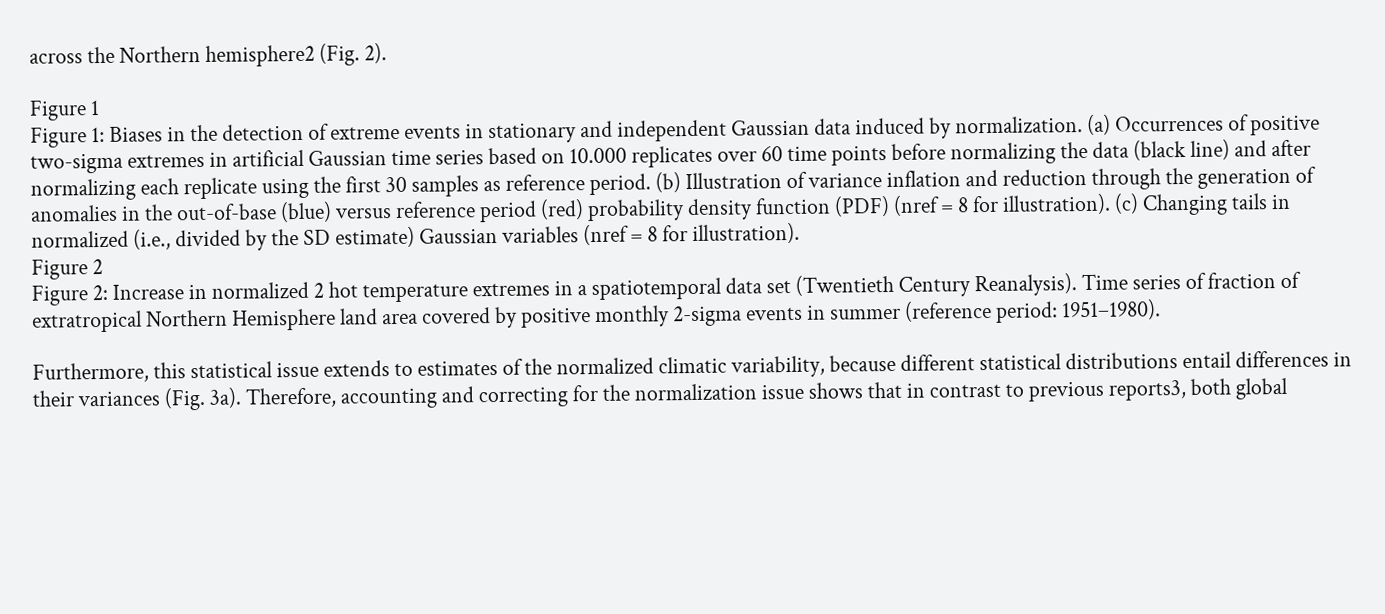across the Northern hemisphere2 (Fig. 2).

Figure 1
Figure 1: Biases in the detection of extreme events in stationary and independent Gaussian data induced by normalization. (a) Occurrences of positive two-sigma extremes in artificial Gaussian time series based on 10.000 replicates over 60 time points before normalizing the data (black line) and after normalizing each replicate using the first 30 samples as reference period. (b) Illustration of variance inflation and reduction through the generation of anomalies in the out-of-base (blue) versus reference period (red) probability density function (PDF) (nref = 8 for illustration). (c) Changing tails in normalized (i.e., divided by the SD estimate) Gaussian variables (nref = 8 for illustration).
Figure 2
Figure 2: Increase in normalized 2 hot temperature extremes in a spatiotemporal data set (Twentieth Century Reanalysis). Time series of fraction of extratropical Northern Hemisphere land area covered by positive monthly 2-sigma events in summer (reference period: 1951–1980).

Furthermore, this statistical issue extends to estimates of the normalized climatic variability, because different statistical distributions entail differences in their variances (Fig. 3a). Therefore, accounting and correcting for the normalization issue shows that in contrast to previous reports3, both global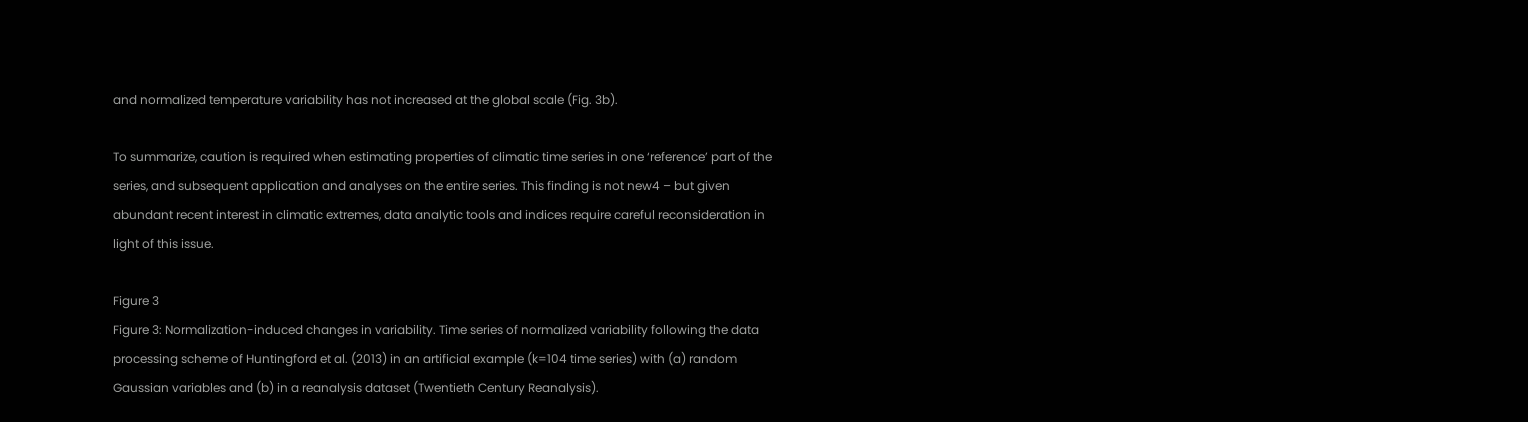and normalized temperature variability has not increased at the global scale (Fig. 3b).

To summarize, caution is required when estimating properties of climatic time series in one ‘reference’ part of the series, and subsequent application and analyses on the entire series. This finding is not new4 – but given abundant recent interest in climatic extremes, data analytic tools and indices require careful reconsideration in light of this issue.

Figure 3
Figure 3: Normalization-induced changes in variability. Time series of normalized variability following the data processing scheme of Huntingford et al. (2013) in an artificial example (k=104 time series) with (a) random Gaussian variables and (b) in a reanalysis dataset (Twentieth Century Reanalysis).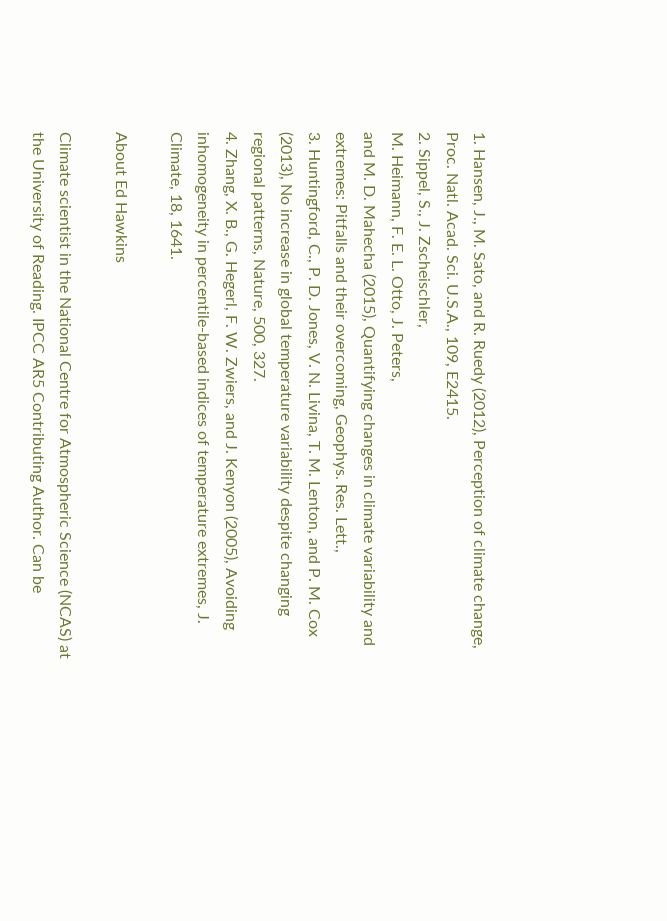1. Hansen, J., M. Sato, and R. Ruedy (2012), Perception of climate change, Proc. Natl. Acad. Sci. U.S.A., 109, E2415.
2. Sippel, S., J. Zscheischler,
M. Heimann, F. E. L. Otto, J. Peters,
and M. D. Mahecha (2015), Quantifying changes in climate variability and extremes: Pitfalls and their overcoming, Geophys. Res. Lett.,
3. Huntingford, C., P. D. Jones, V. N. Livina, T. M. Lenton, and P. M. Cox (2013), No increase in global temperature variability despite changing regional patterns, Nature, 500, 327.
4. Zhang, X. B., G. Hegerl, F. W. Zwiers, and J. Kenyon (2005), Avoiding inhomogeneity in percentile-based indices of temperature extremes, J. Climate, 18, 1641.

About Ed Hawkins

Climate scientist in the National Centre for Atmospheric Science (NCAS) at the University of Reading. IPCC AR5 Contributing Author. Can be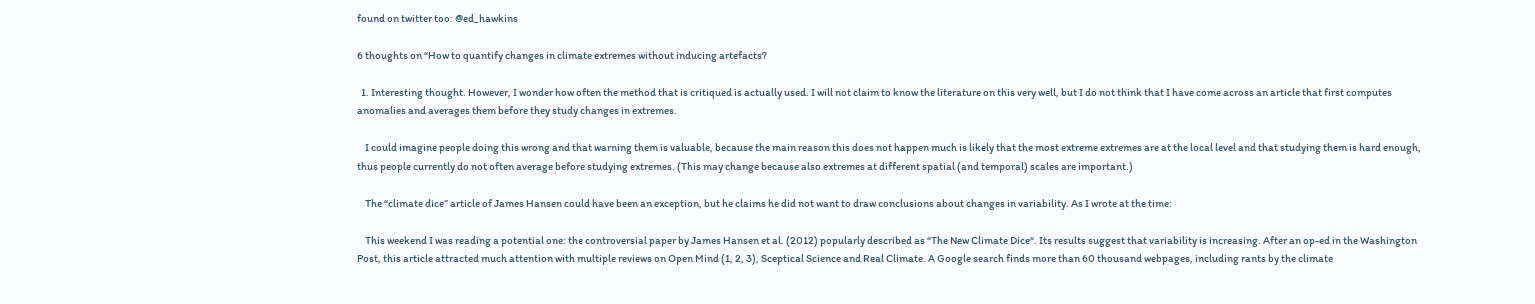found on twitter too: @ed_hawkins

6 thoughts on “How to quantify changes in climate extremes without inducing artefacts?

  1. Interesting thought. However, I wonder how often the method that is critiqued is actually used. I will not claim to know the literature on this very well, but I do not think that I have come across an article that first computes anomalies and averages them before they study changes in extremes.

    I could imagine people doing this wrong and that warning them is valuable, because the main reason this does not happen much is likely that the most extreme extremes are at the local level and that studying them is hard enough, thus people currently do not often average before studying extremes. (This may change because also extremes at different spatial (and temporal) scales are important.)

    The “climate dice” article of James Hansen could have been an exception, but he claims he did not want to draw conclusions about changes in variability. As I wrote at the time:

    This weekend I was reading a potential one: the controversial paper by James Hansen et al. (2012) popularly described as “The New Climate Dice“. Its results suggest that variability is increasing. After an op-ed in the Washington Post, this article attracted much attention with multiple reviews on Open Mind (1, 2, 3), Sceptical Science and Real Climate. A Google search finds more than 60 thousand webpages, including rants by the climate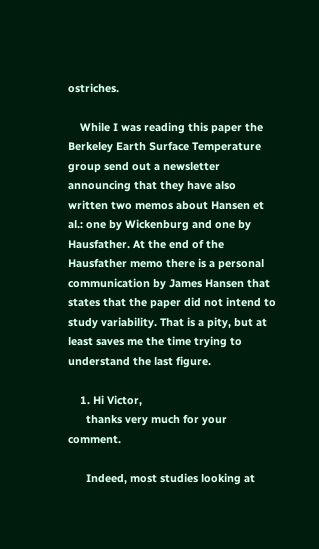ostriches.

    While I was reading this paper the Berkeley Earth Surface Temperature group send out a newsletter announcing that they have also written two memos about Hansen et al.: one by Wickenburg and one by Hausfather. At the end of the Hausfather memo there is a personal communication by James Hansen that states that the paper did not intend to study variability. That is a pity, but at least saves me the time trying to understand the last figure.

    1. Hi Victor,
      thanks very much for your comment.

      Indeed, most studies looking at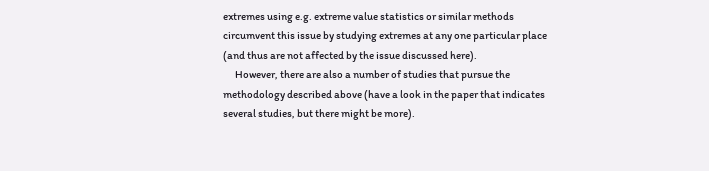extremes using e.g. extreme value statistics or similar methods circumvent this issue by studying extremes at any one particular place (and thus are not affected by the issue discussed here).
      However, there are also a number of studies that pursue the methodology described above (have a look in the paper that indicates several studies, but there might be more).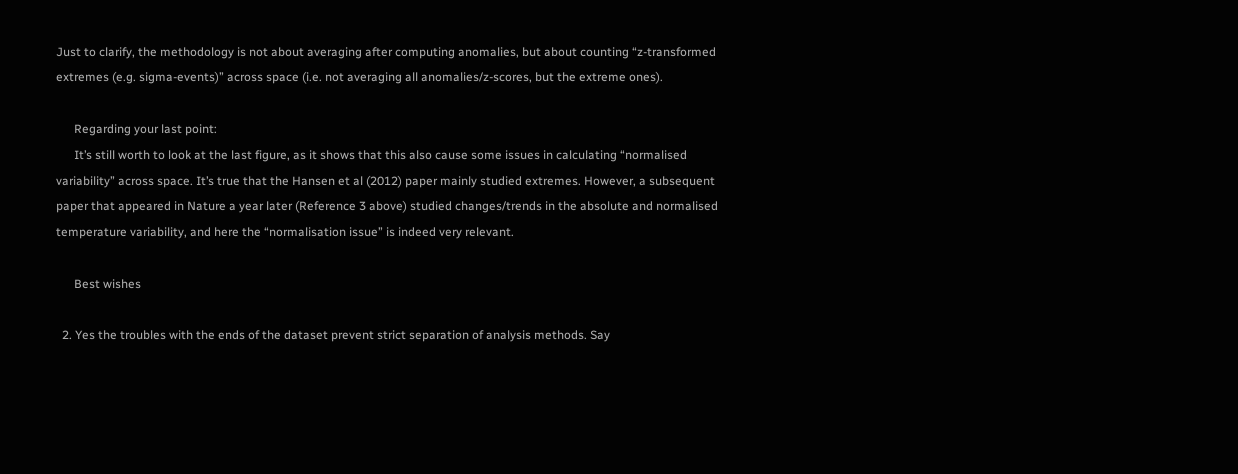Just to clarify, the methodology is not about averaging after computing anomalies, but about counting “z-transformed extremes (e.g. sigma-events)” across space (i.e. not averaging all anomalies/z-scores, but the extreme ones).

      Regarding your last point:
      It’s still worth to look at the last figure, as it shows that this also cause some issues in calculating “normalised variability” across space. It’s true that the Hansen et al (2012) paper mainly studied extremes. However, a subsequent paper that appeared in Nature a year later (Reference 3 above) studied changes/trends in the absolute and normalised temperature variability, and here the “normalisation issue” is indeed very relevant.

      Best wishes

  2. Yes the troubles with the ends of the dataset prevent strict separation of analysis methods. Say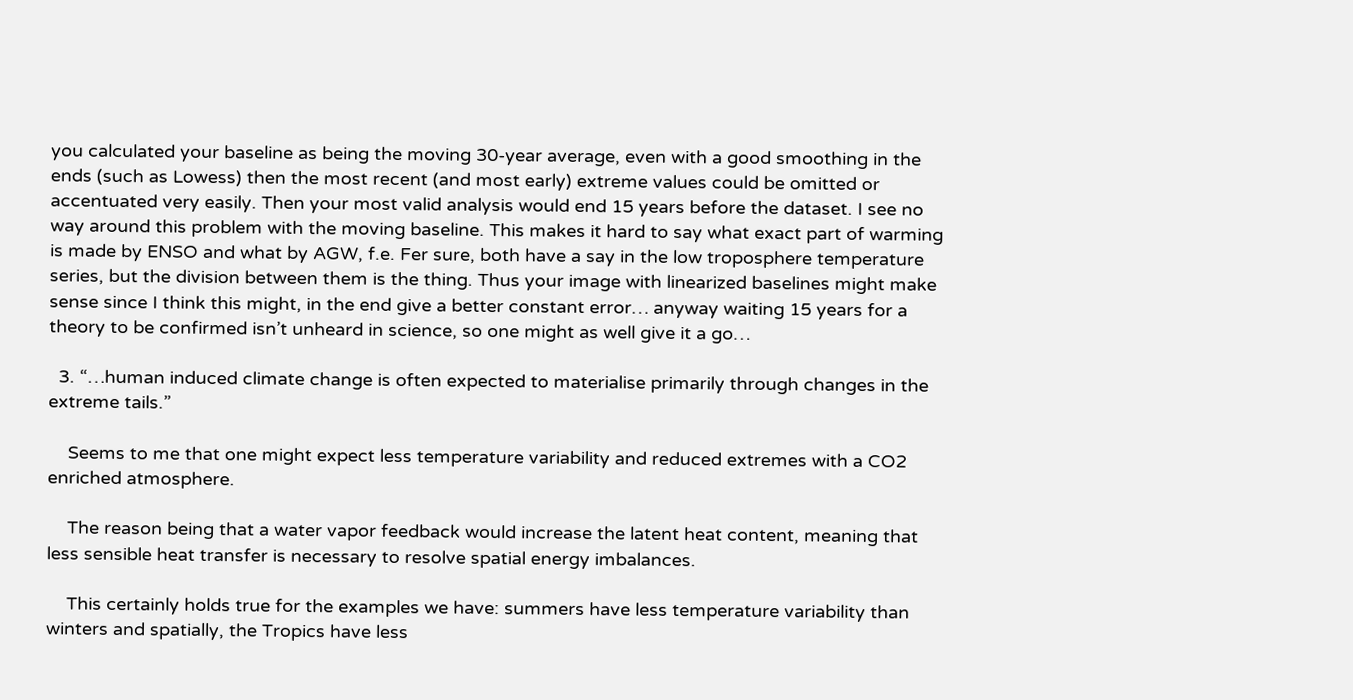you calculated your baseline as being the moving 30-year average, even with a good smoothing in the ends (such as Lowess) then the most recent (and most early) extreme values could be omitted or accentuated very easily. Then your most valid analysis would end 15 years before the dataset. I see no way around this problem with the moving baseline. This makes it hard to say what exact part of warming is made by ENSO and what by AGW, f.e. Fer sure, both have a say in the low troposphere temperature series, but the division between them is the thing. Thus your image with linearized baselines might make sense since I think this might, in the end give a better constant error… anyway waiting 15 years for a theory to be confirmed isn’t unheard in science, so one might as well give it a go…

  3. “…human induced climate change is often expected to materialise primarily through changes in the extreme tails.”

    Seems to me that one might expect less temperature variability and reduced extremes with a CO2 enriched atmosphere.

    The reason being that a water vapor feedback would increase the latent heat content, meaning that less sensible heat transfer is necessary to resolve spatial energy imbalances.

    This certainly holds true for the examples we have: summers have less temperature variability than winters and spatially, the Tropics have less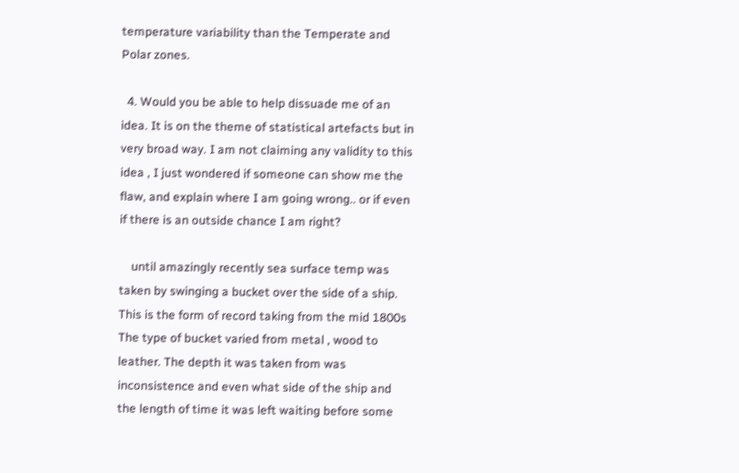temperature variability than the Temperate and Polar zones.

  4. Would you be able to help dissuade me of an idea. It is on the theme of statistical artefacts but in very broad way. I am not claiming any validity to this idea , I just wondered if someone can show me the flaw, and explain where I am going wrong.. or if even if there is an outside chance I am right?

    until amazingly recently sea surface temp was taken by swinging a bucket over the side of a ship. This is the form of record taking from the mid 1800s The type of bucket varied from metal , wood to leather. The depth it was taken from was inconsistence and even what side of the ship and the length of time it was left waiting before some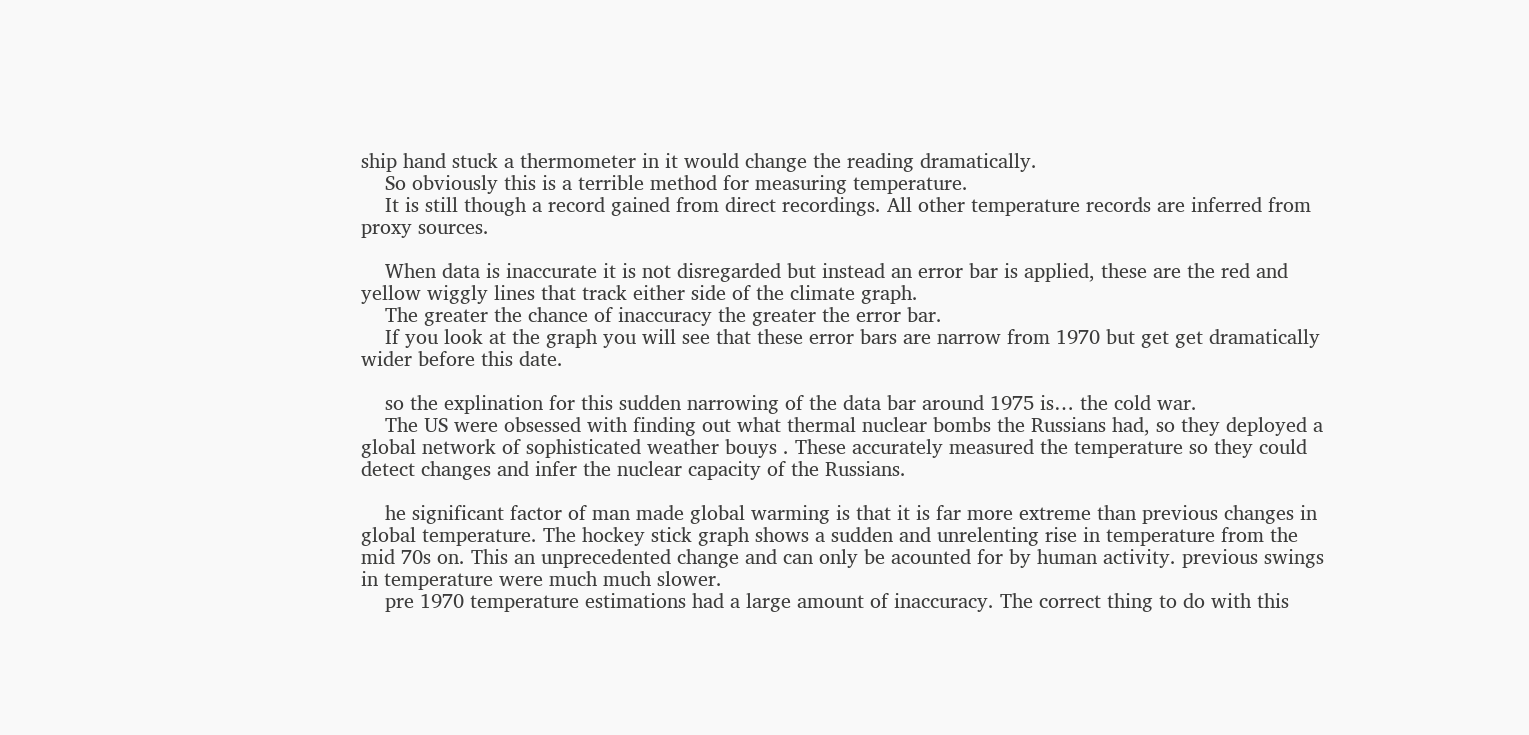ship hand stuck a thermometer in it would change the reading dramatically.
    So obviously this is a terrible method for measuring temperature.
    It is still though a record gained from direct recordings. All other temperature records are inferred from proxy sources.

    When data is inaccurate it is not disregarded but instead an error bar is applied, these are the red and yellow wiggly lines that track either side of the climate graph.
    The greater the chance of inaccuracy the greater the error bar.
    If you look at the graph you will see that these error bars are narrow from 1970 but get get dramatically wider before this date.

    so the explination for this sudden narrowing of the data bar around 1975 is… the cold war.
    The US were obsessed with finding out what thermal nuclear bombs the Russians had, so they deployed a global network of sophisticated weather bouys . These accurately measured the temperature so they could detect changes and infer the nuclear capacity of the Russians.

    he significant factor of man made global warming is that it is far more extreme than previous changes in global temperature. The hockey stick graph shows a sudden and unrelenting rise in temperature from the mid 70s on. This an unprecedented change and can only be acounted for by human activity. previous swings in temperature were much much slower.
    pre 1970 temperature estimations had a large amount of inaccuracy. The correct thing to do with this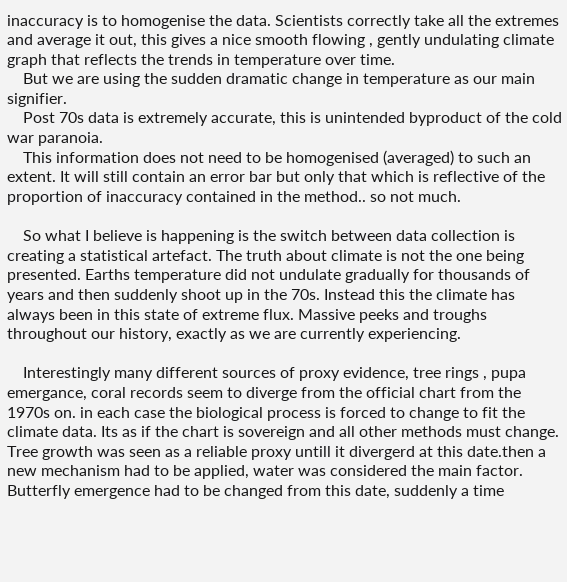inaccuracy is to homogenise the data. Scientists correctly take all the extremes and average it out, this gives a nice smooth flowing , gently undulating climate graph that reflects the trends in temperature over time.
    But we are using the sudden dramatic change in temperature as our main signifier.
    Post 70s data is extremely accurate, this is unintended byproduct of the cold war paranoia.
    This information does not need to be homogenised (averaged) to such an extent. It will still contain an error bar but only that which is reflective of the proportion of inaccuracy contained in the method.. so not much.

    So what I believe is happening is the switch between data collection is creating a statistical artefact. The truth about climate is not the one being presented. Earths temperature did not undulate gradually for thousands of years and then suddenly shoot up in the 70s. Instead this the climate has always been in this state of extreme flux. Massive peeks and troughs throughout our history, exactly as we are currently experiencing.

    Interestingly many different sources of proxy evidence, tree rings , pupa emergance, coral records seem to diverge from the official chart from the 1970s on. in each case the biological process is forced to change to fit the climate data. Its as if the chart is sovereign and all other methods must change. Tree growth was seen as a reliable proxy untill it divergerd at this date.then a new mechanism had to be applied, water was considered the main factor. Butterfly emergence had to be changed from this date, suddenly a time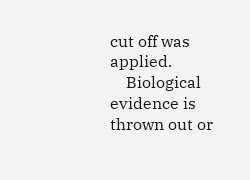cut off was applied.
    Biological evidence is thrown out or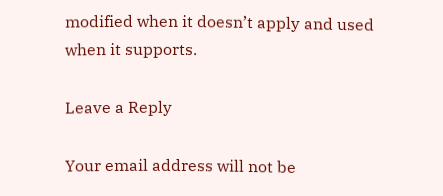modified when it doesn’t apply and used when it supports.

Leave a Reply

Your email address will not be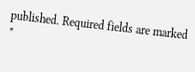published. Required fields are marked *